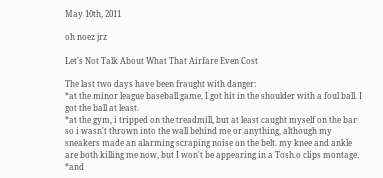May 10th, 2011

oh noez jrz

Let's Not Talk About What That Airfare Even Cost

The last two days have been fraught with danger:
*at the minor league baseball game, I got hit in the shoulder with a foul ball. I got the ball at least.
*at the gym, i tripped on the treadmill, but at least caught myself on the bar so i wasn't thrown into the wall behind me or anything, although my sneakers made an alarming scraping noise on the belt. my knee and ankle are both killing me now, but I won't be appearing in a Tosh.o clips montage.
*and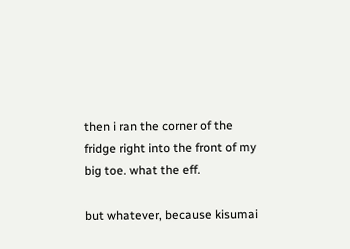then i ran the corner of the fridge right into the front of my big toe. what the eff.

but whatever, because kisumai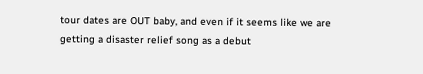tour dates are OUT baby, and even if it seems like we are getting a disaster relief song as a debut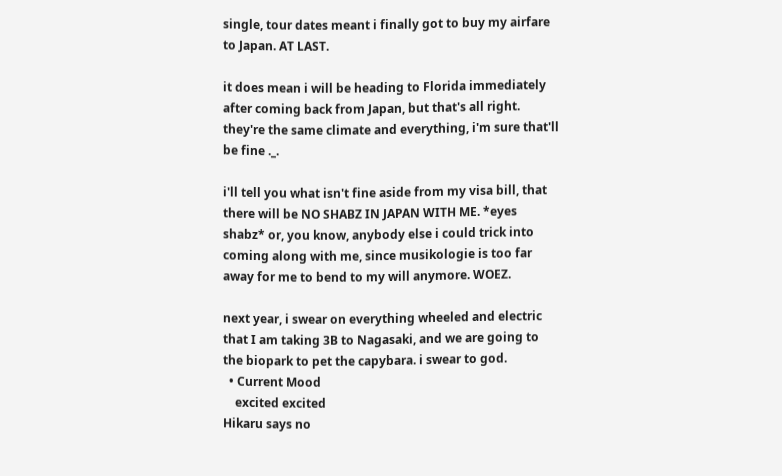single, tour dates meant i finally got to buy my airfare to Japan. AT LAST.

it does mean i will be heading to Florida immediately after coming back from Japan, but that's all right. they're the same climate and everything, i'm sure that'll be fine ._.

i'll tell you what isn't fine aside from my visa bill, that there will be NO SHABZ IN JAPAN WITH ME. *eyes shabz* or, you know, anybody else i could trick into coming along with me, since musikologie is too far away for me to bend to my will anymore. WOEZ.

next year, i swear on everything wheeled and electric that I am taking 3B to Nagasaki, and we are going to the biopark to pet the capybara. i swear to god.
  • Current Mood
    excited excited
Hikaru says no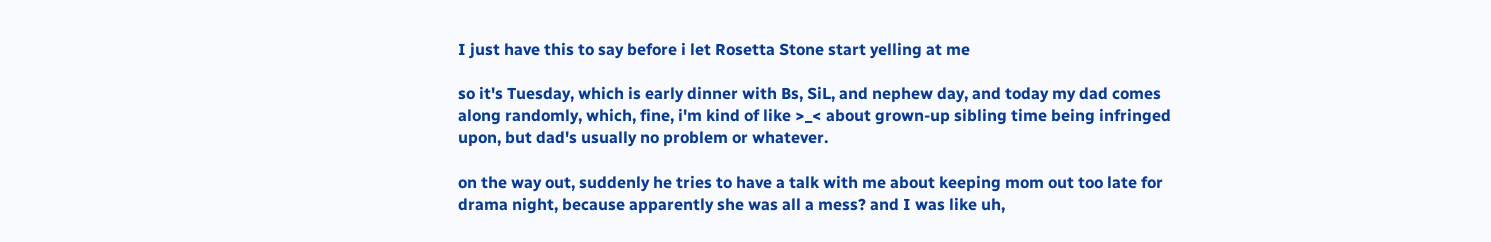I just have this to say before i let Rosetta Stone start yelling at me

so it's Tuesday, which is early dinner with Bs, SiL, and nephew day, and today my dad comes along randomly, which, fine, i'm kind of like >_< about grown-up sibling time being infringed upon, but dad's usually no problem or whatever.

on the way out, suddenly he tries to have a talk with me about keeping mom out too late for drama night, because apparently she was all a mess? and I was like uh,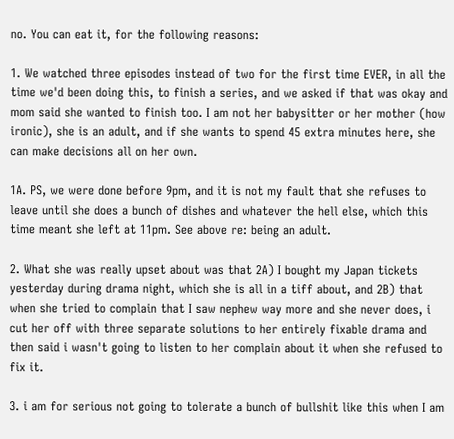no. You can eat it, for the following reasons:

1. We watched three episodes instead of two for the first time EVER, in all the time we'd been doing this, to finish a series, and we asked if that was okay and mom said she wanted to finish too. I am not her babysitter or her mother (how ironic), she is an adult, and if she wants to spend 45 extra minutes here, she can make decisions all on her own.

1A. PS, we were done before 9pm, and it is not my fault that she refuses to leave until she does a bunch of dishes and whatever the hell else, which this time meant she left at 11pm. See above re: being an adult.

2. What she was really upset about was that 2A) I bought my Japan tickets yesterday during drama night, which she is all in a tiff about, and 2B) that when she tried to complain that I saw nephew way more and she never does, i cut her off with three separate solutions to her entirely fixable drama and then said i wasn't going to listen to her complain about it when she refused to fix it.

3. i am for serious not going to tolerate a bunch of bullshit like this when I am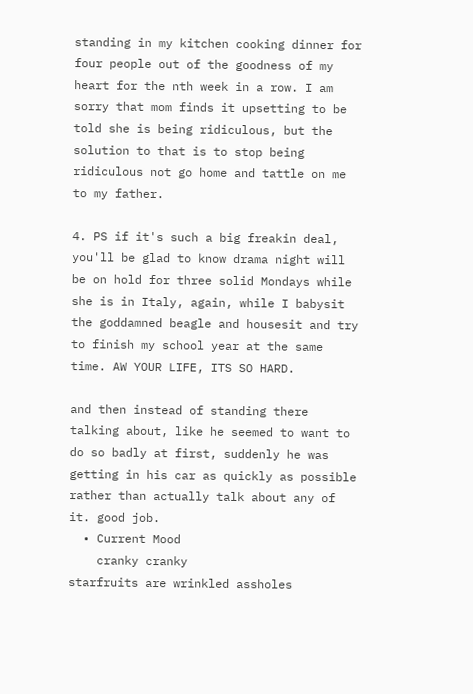standing in my kitchen cooking dinner for four people out of the goodness of my heart for the nth week in a row. I am sorry that mom finds it upsetting to be told she is being ridiculous, but the solution to that is to stop being ridiculous not go home and tattle on me to my father.

4. PS if it's such a big freakin deal, you'll be glad to know drama night will be on hold for three solid Mondays while she is in Italy, again, while I babysit the goddamned beagle and housesit and try to finish my school year at the same time. AW YOUR LIFE, ITS SO HARD.

and then instead of standing there talking about, like he seemed to want to do so badly at first, suddenly he was getting in his car as quickly as possible rather than actually talk about any of it. good job.
  • Current Mood
    cranky cranky
starfruits are wrinkled assholes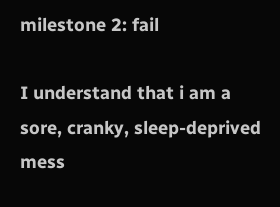milestone 2: fail

I understand that i am a sore, cranky, sleep-deprived mess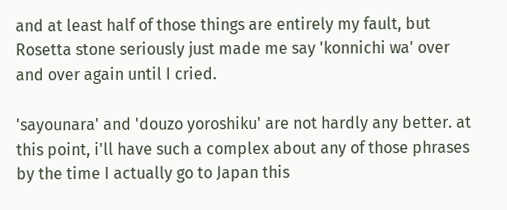and at least half of those things are entirely my fault, but Rosetta stone seriously just made me say 'konnichi wa' over and over again until I cried.

'sayounara' and 'douzo yoroshiku' are not hardly any better. at this point, i'll have such a complex about any of those phrases by the time I actually go to Japan this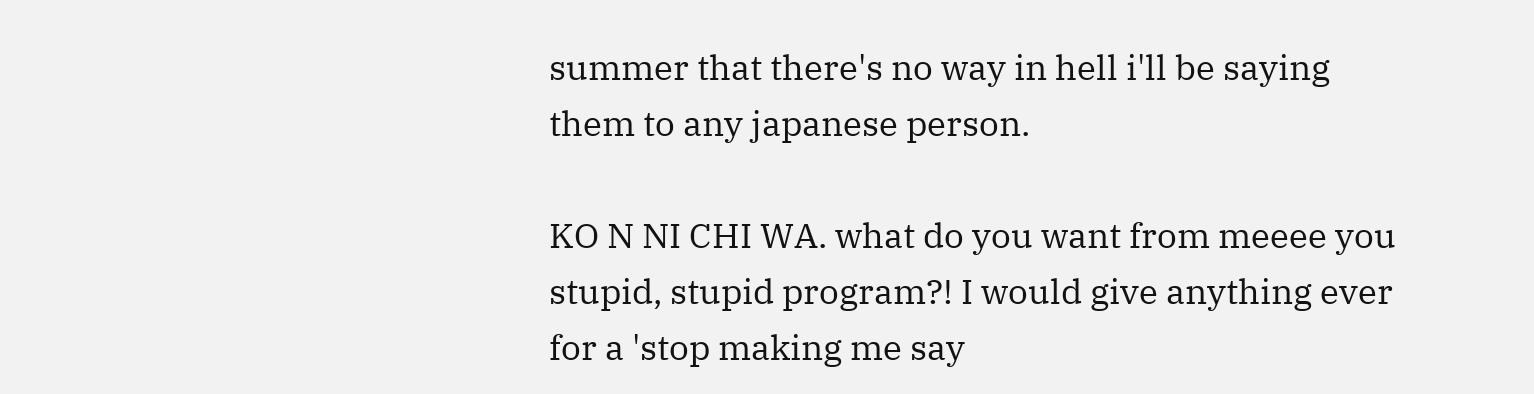summer that there's no way in hell i'll be saying them to any japanese person.

KO N NI CHI WA. what do you want from meeee you stupid, stupid program?! I would give anything ever for a 'stop making me say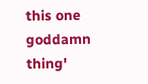this one goddamn thing'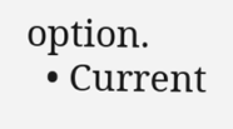option.
  • Current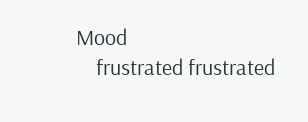Mood
    frustrated frustrated